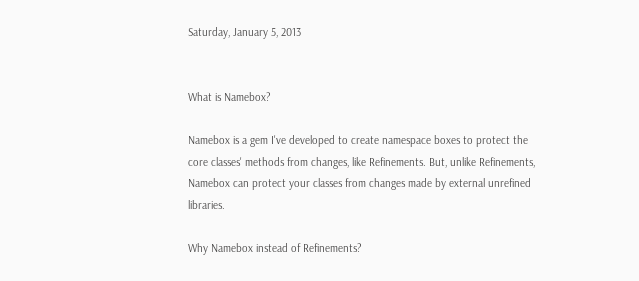Saturday, January 5, 2013


What is Namebox?

Namebox is a gem I've developed to create namespace boxes to protect the core classes' methods from changes, like Refinements. But, unlike Refinements, Namebox can protect your classes from changes made by external unrefined libraries.

Why Namebox instead of Refinements?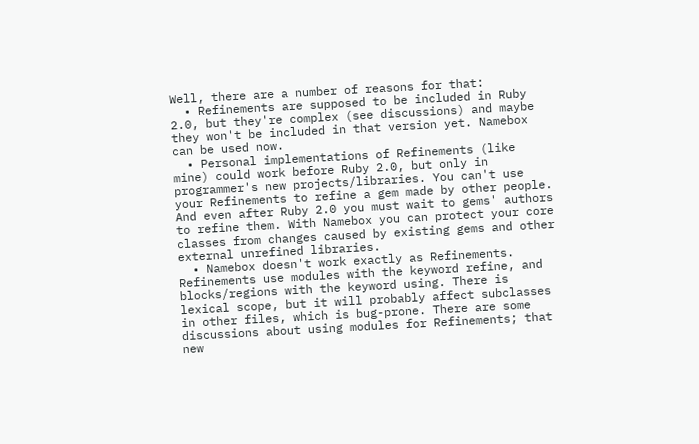Well, there are a number of reasons for that:
  • Refinements are supposed to be included in Ruby 2.0, but they're complex (see discussions) and maybe they won't be included in that version yet. Namebox can be used now.
  • Personal implementations of Refinements (like mine) could work before Ruby 2.0, but only in programmer's new projects/libraries. You can't use your Refinements to refine a gem made by other people. And even after Ruby 2.0 you must wait to gems' authors to refine them. With Namebox you can protect your core classes from changes caused by existing gems and other external unrefined libraries.
  • Namebox doesn't work exactly as Refinements.
Refinements use modules with the keyword refine, and blocks/regions with the keyword using. There is lexical scope, but it will probably affect subclasses in other files, which is bug-prone. There are some discussions about using modules for Refinements; that new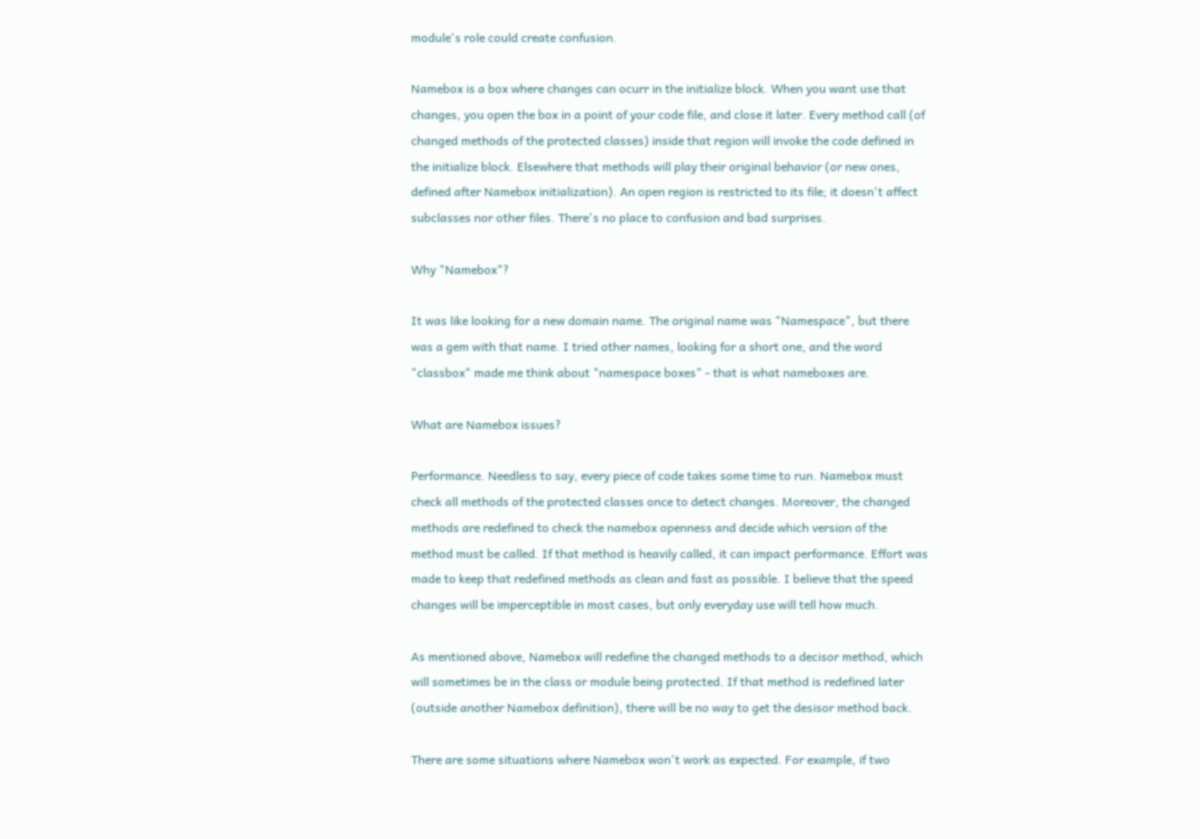module's role could create confusion.

Namebox is a box where changes can ocurr in the initialize block. When you want use that changes, you open the box in a point of your code file, and close it later. Every method call (of changed methods of the protected classes) inside that region will invoke the code defined in the initialize block. Elsewhere that methods will play their original behavior (or new ones, defined after Namebox initialization). An open region is restricted to its file; it doesn't affect subclasses nor other files. There's no place to confusion and bad surprises.

Why "Namebox"?

It was like looking for a new domain name. The original name was "Namespace", but there was a gem with that name. I tried other names, looking for a short one, and the word "classbox" made me think about "namespace boxes" - that is what nameboxes are.

What are Namebox issues?

Performance. Needless to say, every piece of code takes some time to run. Namebox must check all methods of the protected classes once to detect changes. Moreover, the changed methods are redefined to check the namebox openness and decide which version of the method must be called. If that method is heavily called, it can impact performance. Effort was made to keep that redefined methods as clean and fast as possible. I believe that the speed changes will be imperceptible in most cases, but only everyday use will tell how much.

As mentioned above, Namebox will redefine the changed methods to a decisor method, which will sometimes be in the class or module being protected. If that method is redefined later (outside another Namebox definition), there will be no way to get the desisor method back.

There are some situations where Namebox won't work as expected. For example, if two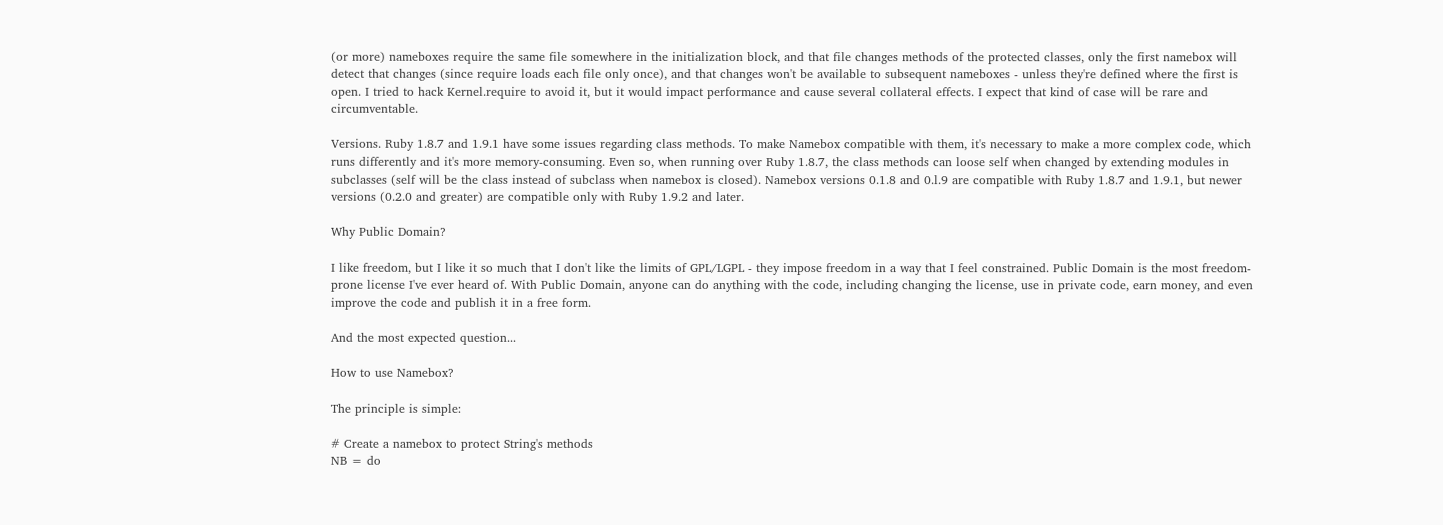(or more) nameboxes require the same file somewhere in the initialization block, and that file changes methods of the protected classes, only the first namebox will detect that changes (since require loads each file only once), and that changes won't be available to subsequent nameboxes - unless they're defined where the first is open. I tried to hack Kernel.require to avoid it, but it would impact performance and cause several collateral effects. I expect that kind of case will be rare and circumventable.

Versions. Ruby 1.8.7 and 1.9.1 have some issues regarding class methods. To make Namebox compatible with them, it's necessary to make a more complex code, which runs differently and it's more memory-consuming. Even so, when running over Ruby 1.8.7, the class methods can loose self when changed by extending modules in subclasses (self will be the class instead of subclass when namebox is closed). Namebox versions 0.1.8 and 0.l.9 are compatible with Ruby 1.8.7 and 1.9.1, but newer versions (0.2.0 and greater) are compatible only with Ruby 1.9.2 and later.

Why Public Domain?

I like freedom, but I like it so much that I don't like the limits of GPL/LGPL - they impose freedom in a way that I feel constrained. Public Domain is the most freedom-prone license I've ever heard of. With Public Domain, anyone can do anything with the code, including changing the license, use in private code, earn money, and even improve the code and publish it in a free form.

And the most expected question...

How to use Namebox?

The principle is simple:

# Create a namebox to protect String's methods
NB = do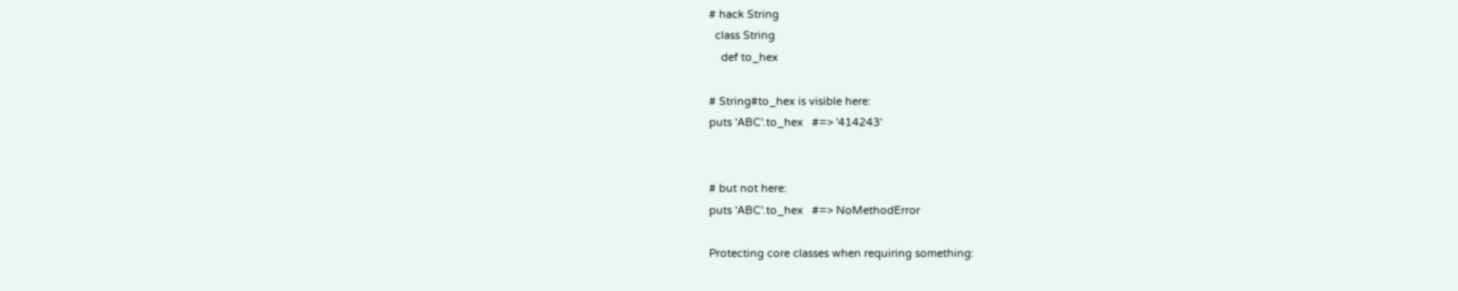# hack String
  class String
    def to_hex

# String#to_hex is visible here:
puts 'ABC'.to_hex   #=> '414243'


# but not here:
puts 'ABC'.to_hex   #=> NoMethodError

Protecting core classes when requiring something: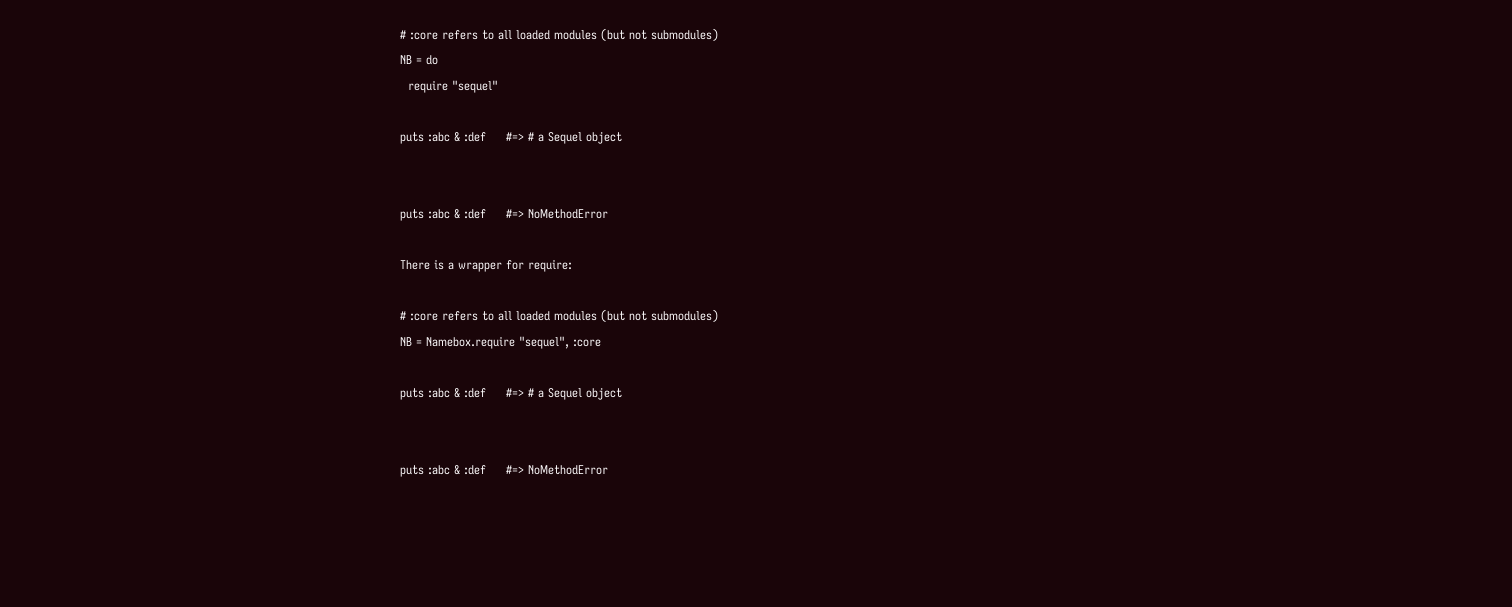# :core refers to all loaded modules (but not submodules)
NB = do
  require "sequel"

puts :abc & :def     #=> # a Sequel object


puts :abc & :def     #=> NoMethodError

There is a wrapper for require:

# :core refers to all loaded modules (but not submodules)
NB = Namebox.require "sequel", :core

puts :abc & :def     #=> # a Sequel object


puts :abc & :def     #=> NoMethodError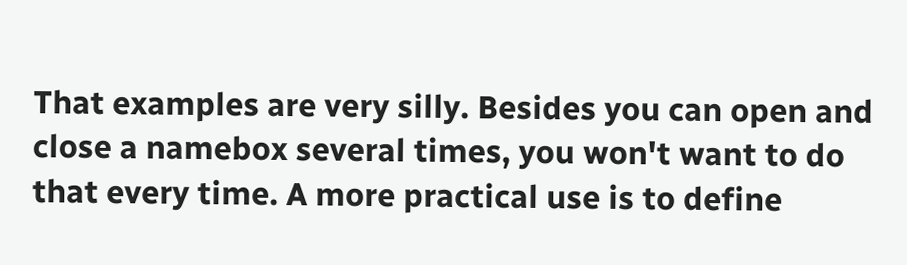That examples are very silly. Besides you can open and close a namebox several times, you won't want to do that every time. A more practical use is to define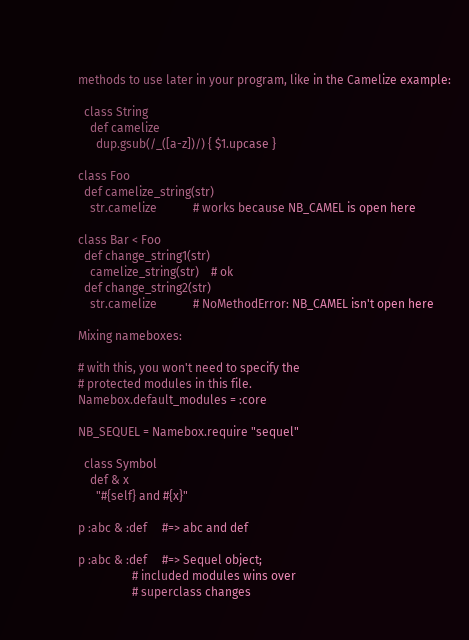methods to use later in your program, like in the Camelize example:

  class String
    def camelize
      dup.gsub(/_([a-z])/) { $1.upcase }

class Foo
  def camelize_string(str)
    str.camelize            # works because NB_CAMEL is open here

class Bar < Foo
  def change_string1(str)
    camelize_string(str)    # ok
  def change_string2(str)
    str.camelize            # NoMethodError: NB_CAMEL isn't open here

Mixing nameboxes:

# with this, you won't need to specify the
# protected modules in this file.
Namebox.default_modules = :core

NB_SEQUEL = Namebox.require "sequel"

  class Symbol
    def & x
      "#{self} and #{x}"

p :abc & :def     #=> abc and def

p :abc & :def     #=> Sequel object;
                  # included modules wins over
                  # superclass changes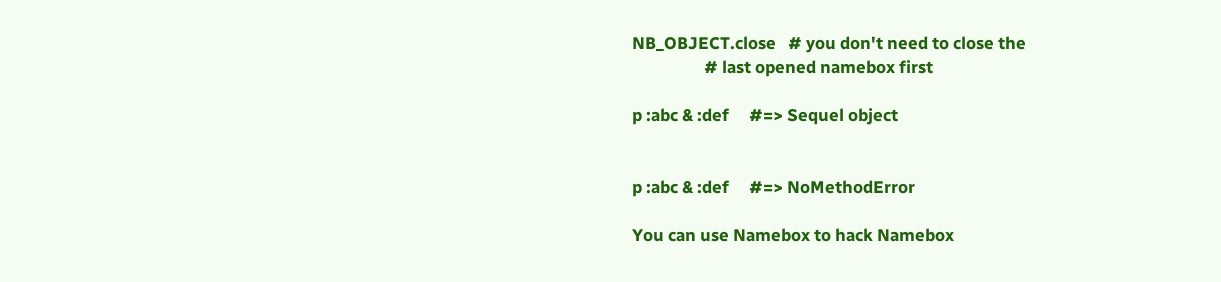NB_OBJECT.close   # you don't need to close the
                  # last opened namebox first

p :abc & :def     #=> Sequel object


p :abc & :def     #=> NoMethodError

You can use Namebox to hack Namebox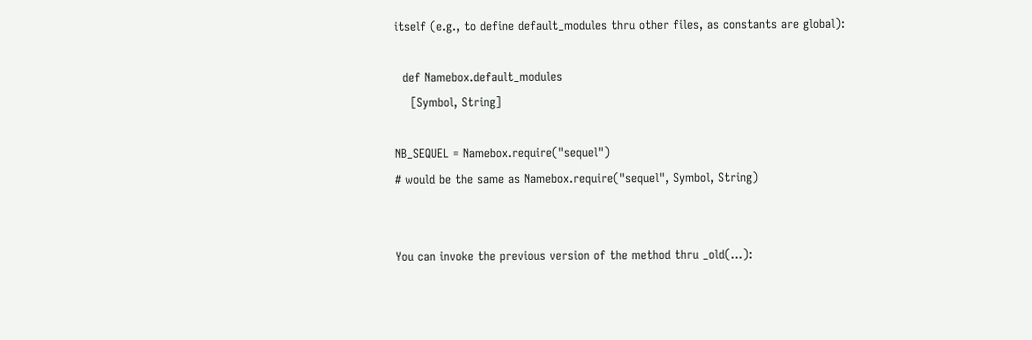itself (e.g., to define default_modules thru other files, as constants are global):

  def Namebox.default_modules
    [Symbol, String]

NB_SEQUEL = Namebox.require("sequel")
# would be the same as Namebox.require("sequel", Symbol, String)


You can invoke the previous version of the method thru _old(...):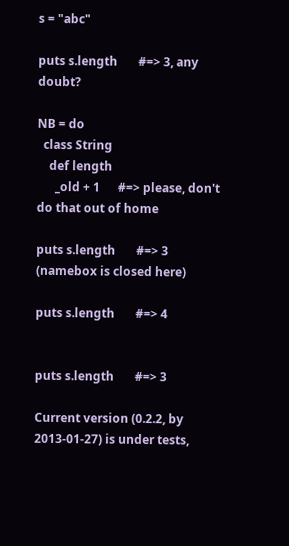s = "abc"

puts s.length       #=> 3, any doubt?

NB = do
  class String
    def length
      _old + 1      #=> please, don't do that out of home

puts s.length       #=> 3 (namebox is closed here)

puts s.length       #=> 4


puts s.length       #=> 3

Current version (0.2.2, by 2013-01-27) is under tests,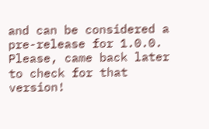and can be considered a pre-release for 1.0.0. Please, came back later to check for that version!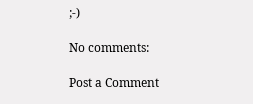;-)

No comments:

Post a Comment